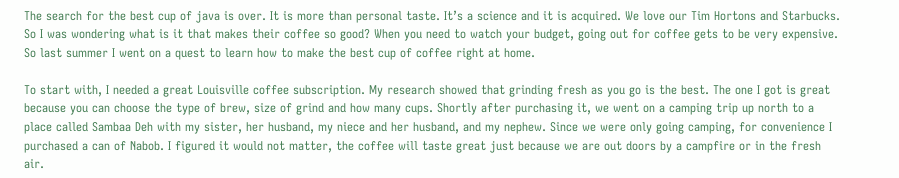The search for the best cup of java is over. It is more than personal taste. It’s a science and it is acquired. We love our Tim Hortons and Starbucks. So I was wondering what is it that makes their coffee so good? When you need to watch your budget, going out for coffee gets to be very expensive. So last summer I went on a quest to learn how to make the best cup of coffee right at home.

To start with, I needed a great Louisville coffee subscription. My research showed that grinding fresh as you go is the best. The one I got is great because you can choose the type of brew, size of grind and how many cups. Shortly after purchasing it, we went on a camping trip up north to a place called Sambaa Deh with my sister, her husband, my niece and her husband, and my nephew. Since we were only going camping, for convenience I purchased a can of Nabob. I figured it would not matter, the coffee will taste great just because we are out doors by a campfire or in the fresh air.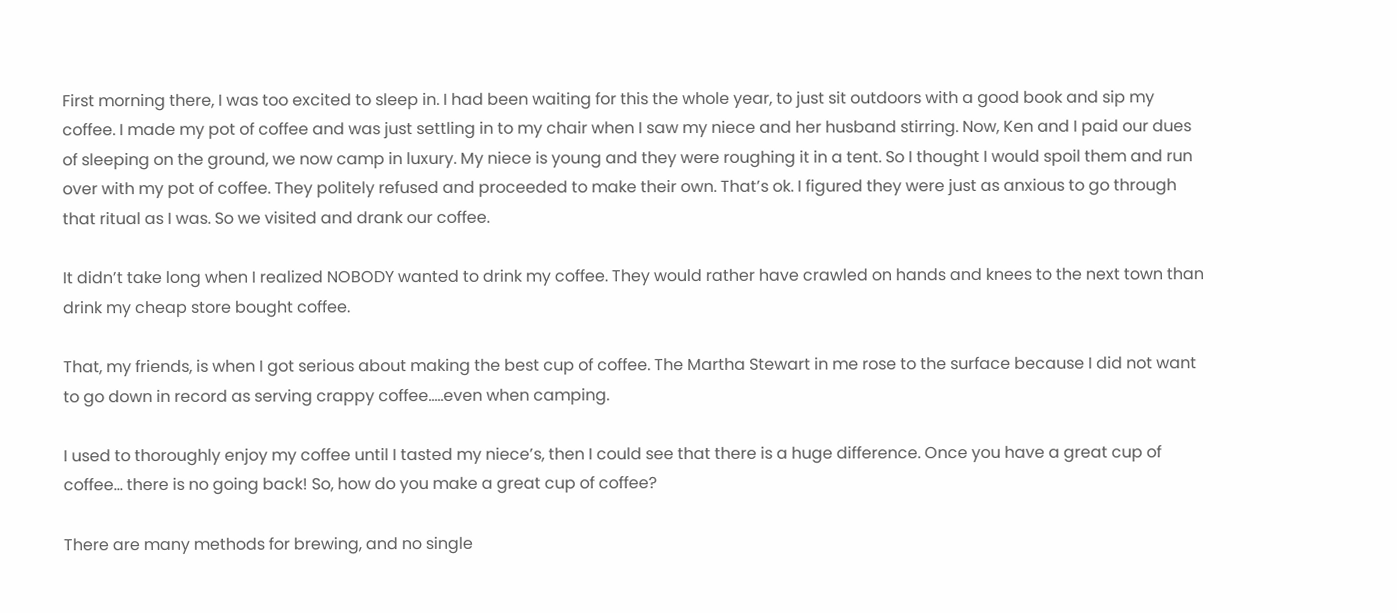First morning there, I was too excited to sleep in. I had been waiting for this the whole year, to just sit outdoors with a good book and sip my coffee. I made my pot of coffee and was just settling in to my chair when I saw my niece and her husband stirring. Now, Ken and I paid our dues of sleeping on the ground, we now camp in luxury. My niece is young and they were roughing it in a tent. So I thought I would spoil them and run over with my pot of coffee. They politely refused and proceeded to make their own. That’s ok. I figured they were just as anxious to go through that ritual as I was. So we visited and drank our coffee.

It didn’t take long when I realized NOBODY wanted to drink my coffee. They would rather have crawled on hands and knees to the next town than drink my cheap store bought coffee.

That, my friends, is when I got serious about making the best cup of coffee. The Martha Stewart in me rose to the surface because I did not want to go down in record as serving crappy coffee…..even when camping.

I used to thoroughly enjoy my coffee until I tasted my niece’s, then I could see that there is a huge difference. Once you have a great cup of coffee… there is no going back! So, how do you make a great cup of coffee?

There are many methods for brewing, and no single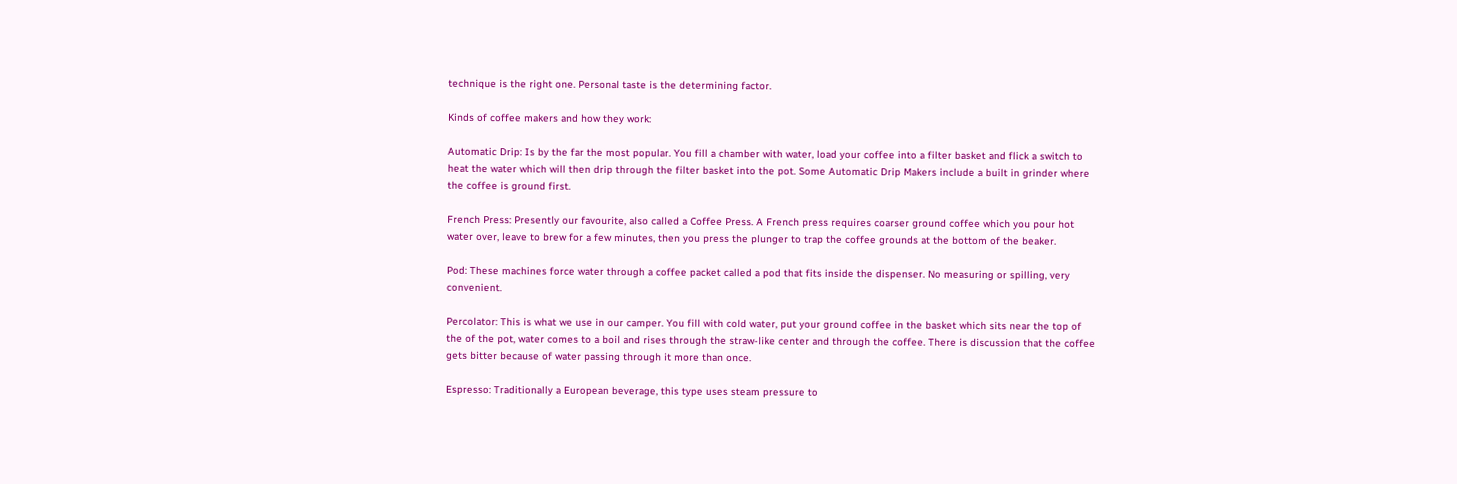technique is the right one. Personal taste is the determining factor.

Kinds of coffee makers and how they work:

Automatic Drip: Is by the far the most popular. You fill a chamber with water, load your coffee into a filter basket and flick a switch to heat the water which will then drip through the filter basket into the pot. Some Automatic Drip Makers include a built in grinder where the coffee is ground first.

French Press: Presently our favourite, also called a Coffee Press. A French press requires coarser ground coffee which you pour hot water over, leave to brew for a few minutes, then you press the plunger to trap the coffee grounds at the bottom of the beaker.

Pod: These machines force water through a coffee packet called a pod that fits inside the dispenser. No measuring or spilling, very convenient.

Percolator: This is what we use in our camper. You fill with cold water, put your ground coffee in the basket which sits near the top of the of the pot, water comes to a boil and rises through the straw-like center and through the coffee. There is discussion that the coffee gets bitter because of water passing through it more than once.

Espresso: Traditionally a European beverage, this type uses steam pressure to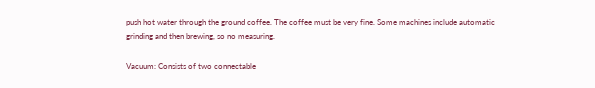push hot water through the ground coffee. The coffee must be very fine. Some machines include automatic grinding and then brewing, so no measuring.

Vacuum: Consists of two connectable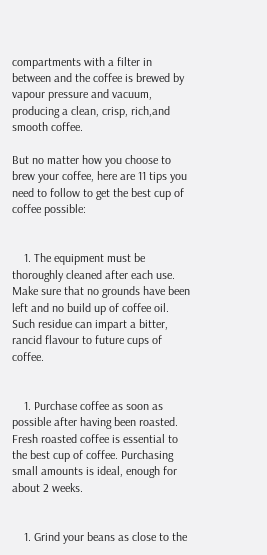compartments with a filter in between and the coffee is brewed by vapour pressure and vacuum, producing a clean, crisp, rich,and smooth coffee.

But no matter how you choose to brew your coffee, here are 11 tips you need to follow to get the best cup of coffee possible:


    1. The equipment must be thoroughly cleaned after each use. Make sure that no grounds have been left and no build up of coffee oil. Such residue can impart a bitter, rancid flavour to future cups of coffee.


    1. Purchase coffee as soon as possible after having been roasted. Fresh roasted coffee is essential to the best cup of coffee. Purchasing small amounts is ideal, enough for about 2 weeks.


    1. Grind your beans as close to the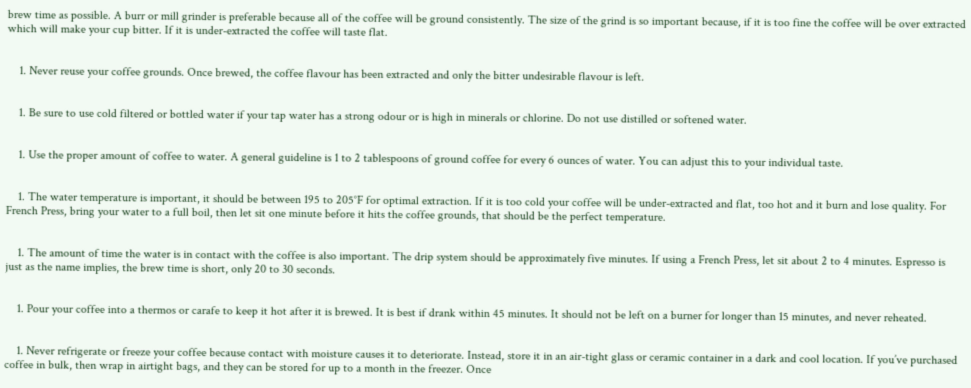brew time as possible. A burr or mill grinder is preferable because all of the coffee will be ground consistently. The size of the grind is so important because, if it is too fine the coffee will be over extracted which will make your cup bitter. If it is under-extracted the coffee will taste flat.


    1. Never reuse your coffee grounds. Once brewed, the coffee flavour has been extracted and only the bitter undesirable flavour is left.


    1. Be sure to use cold filtered or bottled water if your tap water has a strong odour or is high in minerals or chlorine. Do not use distilled or softened water.


    1. Use the proper amount of coffee to water. A general guideline is 1 to 2 tablespoons of ground coffee for every 6 ounces of water. You can adjust this to your individual taste.


    1. The water temperature is important, it should be between 195 to 205°F for optimal extraction. If it is too cold your coffee will be under-extracted and flat, too hot and it burn and lose quality. For French Press, bring your water to a full boil, then let sit one minute before it hits the coffee grounds, that should be the perfect temperature.


    1. The amount of time the water is in contact with the coffee is also important. The drip system should be approximately five minutes. If using a French Press, let sit about 2 to 4 minutes. Espresso is just as the name implies, the brew time is short, only 20 to 30 seconds.


    1. Pour your coffee into a thermos or carafe to keep it hot after it is brewed. It is best if drank within 45 minutes. It should not be left on a burner for longer than 15 minutes, and never reheated.


    1. Never refrigerate or freeze your coffee because contact with moisture causes it to deteriorate. Instead, store it in an air-tight glass or ceramic container in a dark and cool location. If you’ve purchased coffee in bulk, then wrap in airtight bags, and they can be stored for up to a month in the freezer. Once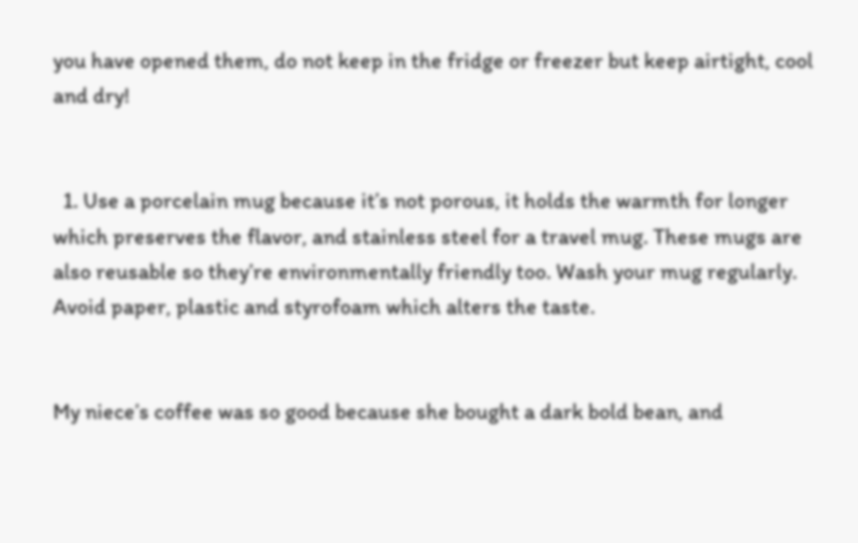you have opened them, do not keep in the fridge or freezer but keep airtight, cool and dry!


  1. Use a porcelain mug because it’s not porous, it holds the warmth for longer which preserves the flavor, and stainless steel for a travel mug. These mugs are also reusable so they’re environmentally friendly too. Wash your mug regularly. Avoid paper, plastic and styrofoam which alters the taste.


My niece’s coffee was so good because she bought a dark bold bean, and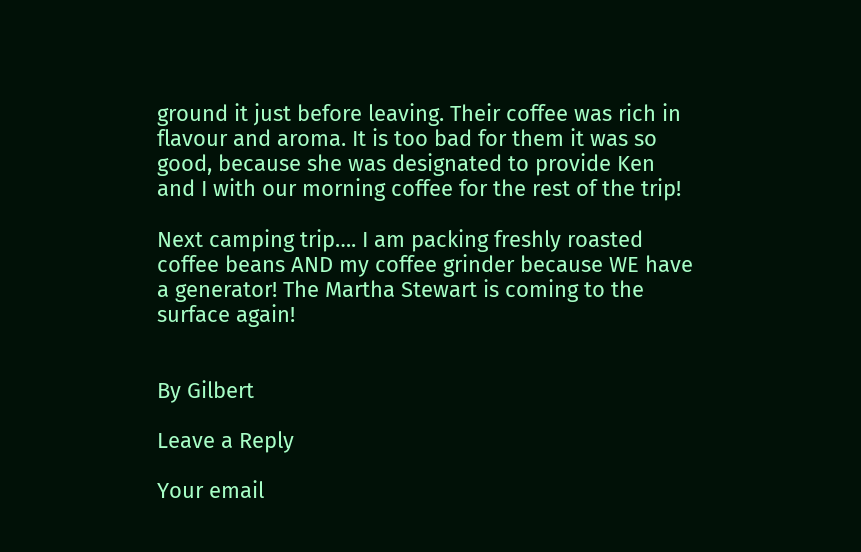ground it just before leaving. Their coffee was rich in flavour and aroma. It is too bad for them it was so good, because she was designated to provide Ken and I with our morning coffee for the rest of the trip!

Next camping trip…. I am packing freshly roasted coffee beans AND my coffee grinder because WE have a generator! The Martha Stewart is coming to the surface again!


By Gilbert

Leave a Reply

Your email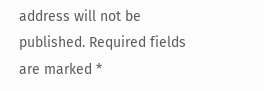address will not be published. Required fields are marked *